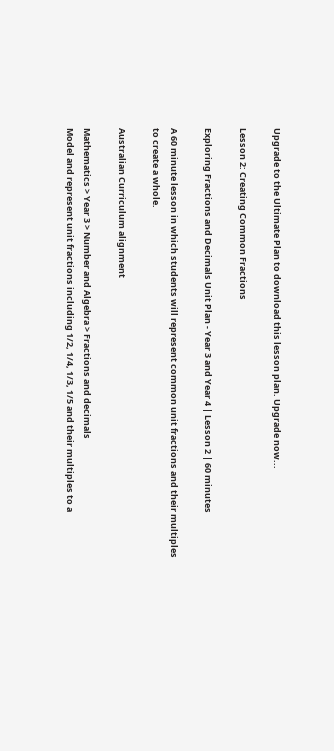Upgrade to the Ultimate Plan to download this lesson plan. Upgrade now...

Lesson 2: Creating Common Fractions

Exploring Fractions and Decimals Unit Plan - Year 3 and Year 4 | Lesson 2 | 60 minutes

A 60 minute lesson in which students will represent common unit fractions and their multiples to create a whole.

Australian Curriculum alignment

Mathematics > Year 3 > Number and Algebra > Fractions and decimals
Model and represent unit fractions including 1/2, 1/4, 1/3, 1/5 and their multiples to a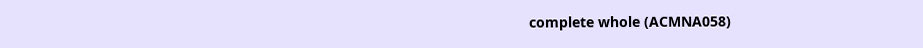complete whole (ACMNA058)